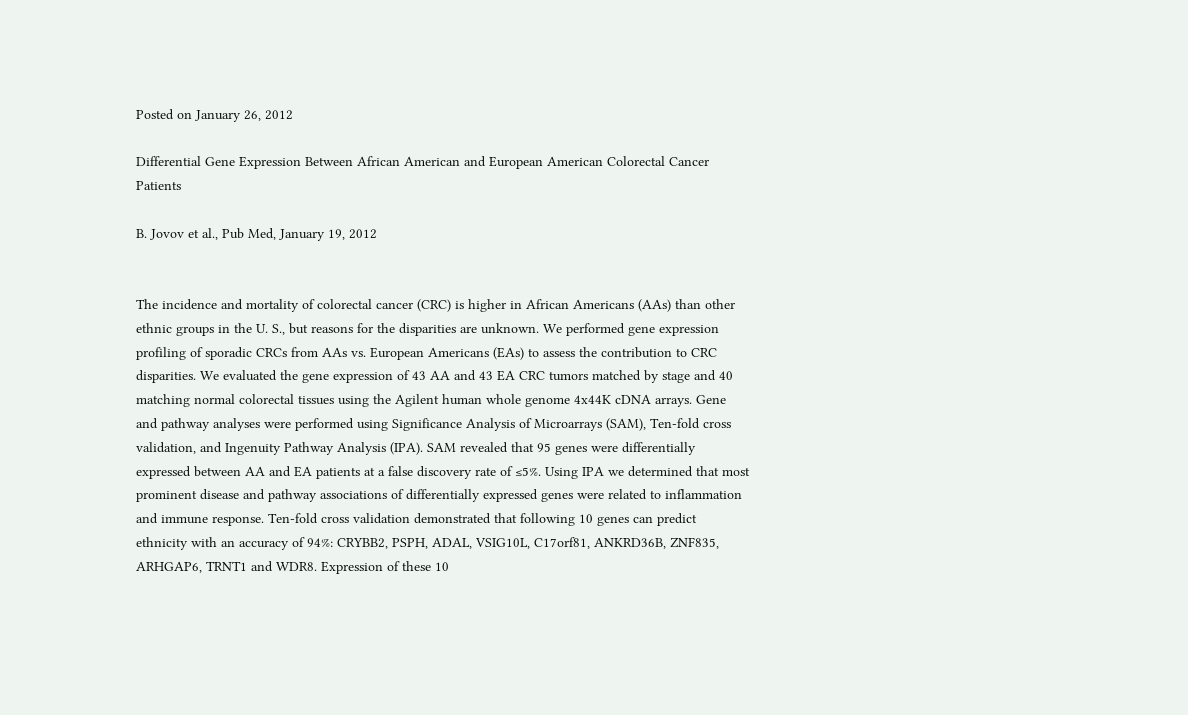Posted on January 26, 2012

Differential Gene Expression Between African American and European American Colorectal Cancer Patients

B. Jovov et al., Pub Med, January 19, 2012


The incidence and mortality of colorectal cancer (CRC) is higher in African Americans (AAs) than other ethnic groups in the U. S., but reasons for the disparities are unknown. We performed gene expression profiling of sporadic CRCs from AAs vs. European Americans (EAs) to assess the contribution to CRC disparities. We evaluated the gene expression of 43 AA and 43 EA CRC tumors matched by stage and 40 matching normal colorectal tissues using the Agilent human whole genome 4x44K cDNA arrays. Gene and pathway analyses were performed using Significance Analysis of Microarrays (SAM), Ten-fold cross validation, and Ingenuity Pathway Analysis (IPA). SAM revealed that 95 genes were differentially expressed between AA and EA patients at a false discovery rate of ≤5%. Using IPA we determined that most prominent disease and pathway associations of differentially expressed genes were related to inflammation and immune response. Ten-fold cross validation demonstrated that following 10 genes can predict ethnicity with an accuracy of 94%: CRYBB2, PSPH, ADAL, VSIG10L, C17orf81, ANKRD36B, ZNF835, ARHGAP6, TRNT1 and WDR8. Expression of these 10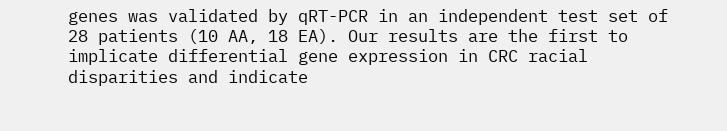genes was validated by qRT-PCR in an independent test set of 28 patients (10 AA, 18 EA). Our results are the first to implicate differential gene expression in CRC racial disparities and indicate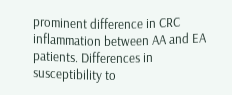prominent difference in CRC inflammation between AA and EA patients. Differences in susceptibility to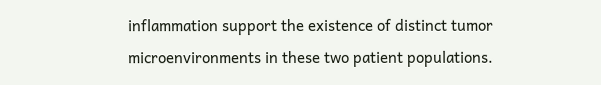inflammation support the existence of distinct tumor microenvironments in these two patient populations.